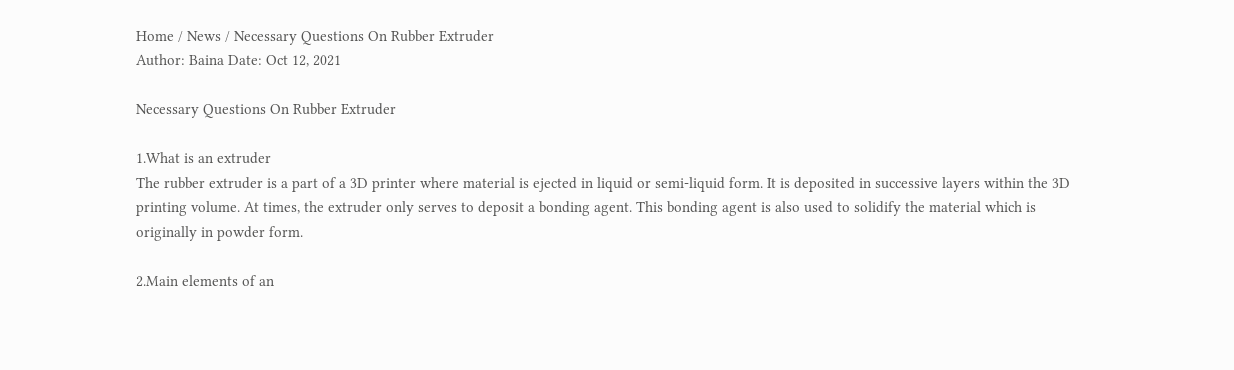Home / News / Necessary Questions On Rubber Extruder
Author: Baina Date: Oct 12, 2021

Necessary Questions On Rubber Extruder

1.What is an extruder
The rubber extruder is a part of a 3D printer where material is ejected in liquid or semi-liquid form. It is deposited in successive layers within the 3D printing volume. At times, the extruder only serves to deposit a bonding agent. This bonding agent is also used to solidify the material which is originally in powder form.

2.Main elements of an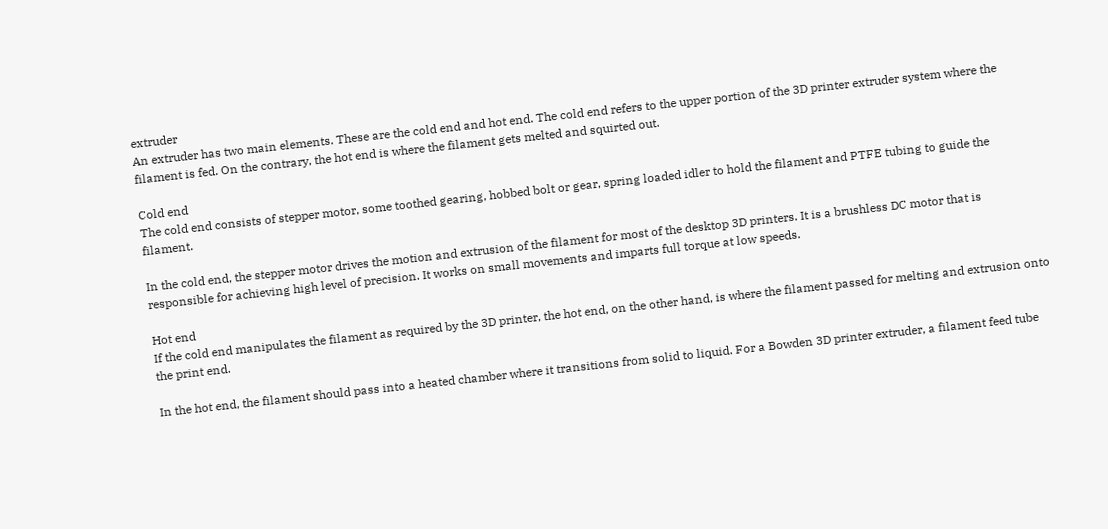extruder
An extruder has two main elements. These are the cold end and hot end. The cold end refers to the upper portion of the 3D printer extruder system where the filament is fed. On the contrary, the hot end is where the filament gets melted and squirted out.

Cold end
The cold end consists of stepper motor, some toothed gearing, hobbed bolt or gear, spring loaded idler to hold the filament and PTFE tubing to guide the filament.

In the cold end, the stepper motor drives the motion and extrusion of the filament for most of the desktop 3D printers. It is a brushless DC motor that is responsible for achieving high level of precision. It works on small movements and imparts full torque at low speeds.

Hot end
If the cold end manipulates the filament as required by the 3D printer, the hot end, on the other hand, is where the filament passed for melting and extrusion onto the print end.

In the hot end, the filament should pass into a heated chamber where it transitions from solid to liquid. For a Bowden 3D printer extruder, a filament feed tube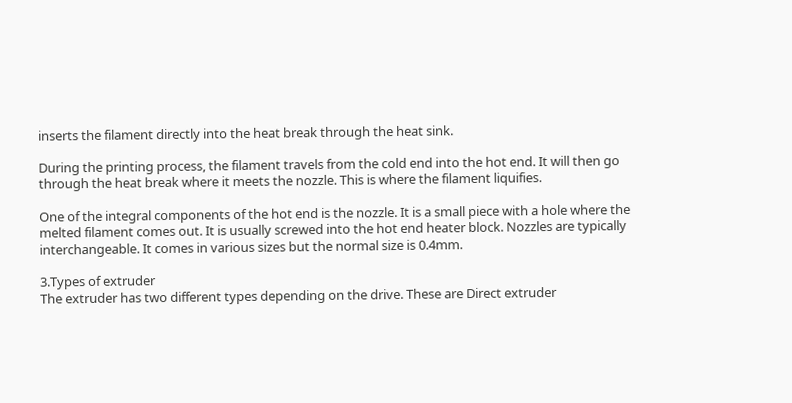inserts the filament directly into the heat break through the heat sink.

During the printing process, the filament travels from the cold end into the hot end. It will then go through the heat break where it meets the nozzle. This is where the filament liquifies.

One of the integral components of the hot end is the nozzle. It is a small piece with a hole where the melted filament comes out. It is usually screwed into the hot end heater block. Nozzles are typically interchangeable. It comes in various sizes but the normal size is 0.4mm.

3.Types of extruder
The extruder has two different types depending on the drive. These are Direct extruder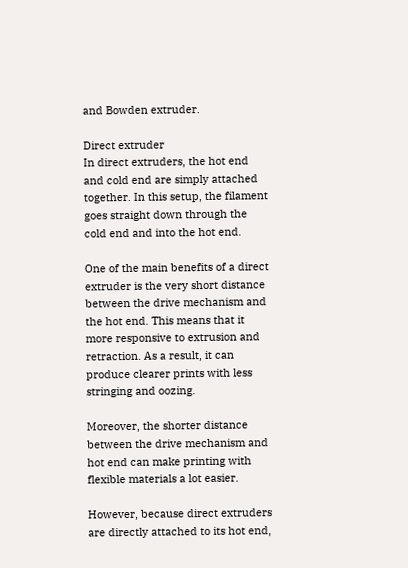and Bowden extruder.

Direct extruder
In direct extruders, the hot end and cold end are simply attached together. In this setup, the filament goes straight down through the cold end and into the hot end.

One of the main benefits of a direct extruder is the very short distance between the drive mechanism and the hot end. This means that it more responsive to extrusion and retraction. As a result, it can produce clearer prints with less stringing and oozing.

Moreover, the shorter distance between the drive mechanism and hot end can make printing with flexible materials a lot easier.

However, because direct extruders are directly attached to its hot end,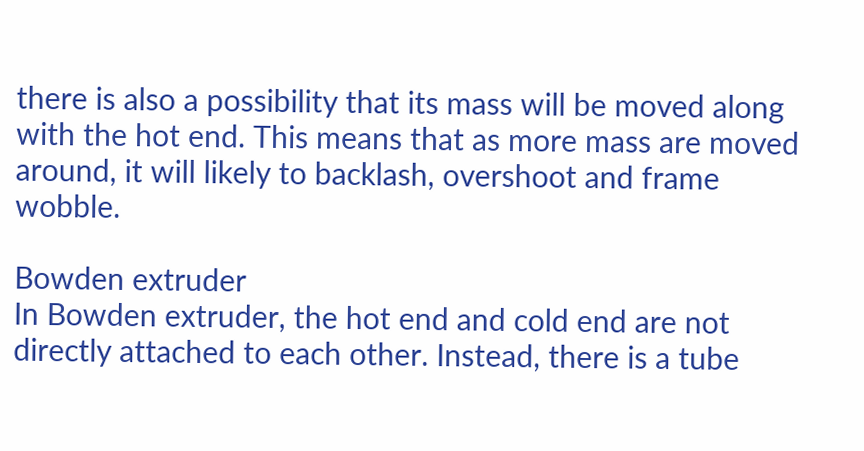there is also a possibility that its mass will be moved along with the hot end. This means that as more mass are moved around, it will likely to backlash, overshoot and frame wobble.

Bowden extruder
In Bowden extruder, the hot end and cold end are not directly attached to each other. Instead, there is a tube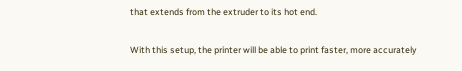that extends from the extruder to its hot end.

With this setup, the printer will be able to print faster, more accurately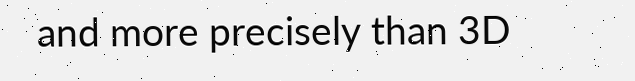and more precisely than 3D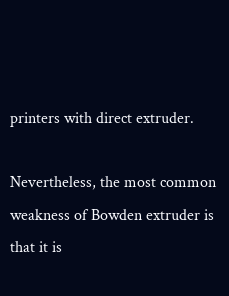printers with direct extruder.

Nevertheless, the most common weakness of Bowden extruder is that it is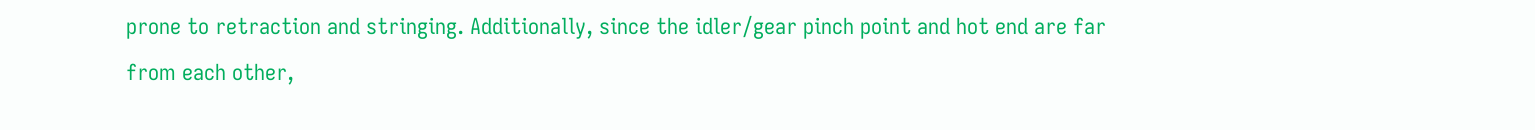prone to retraction and stringing. Additionally, since the idler/gear pinch point and hot end are far from each other,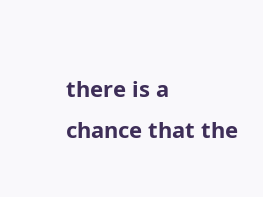there is a chance that the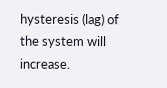hysteresis (lag) of the system will increase.